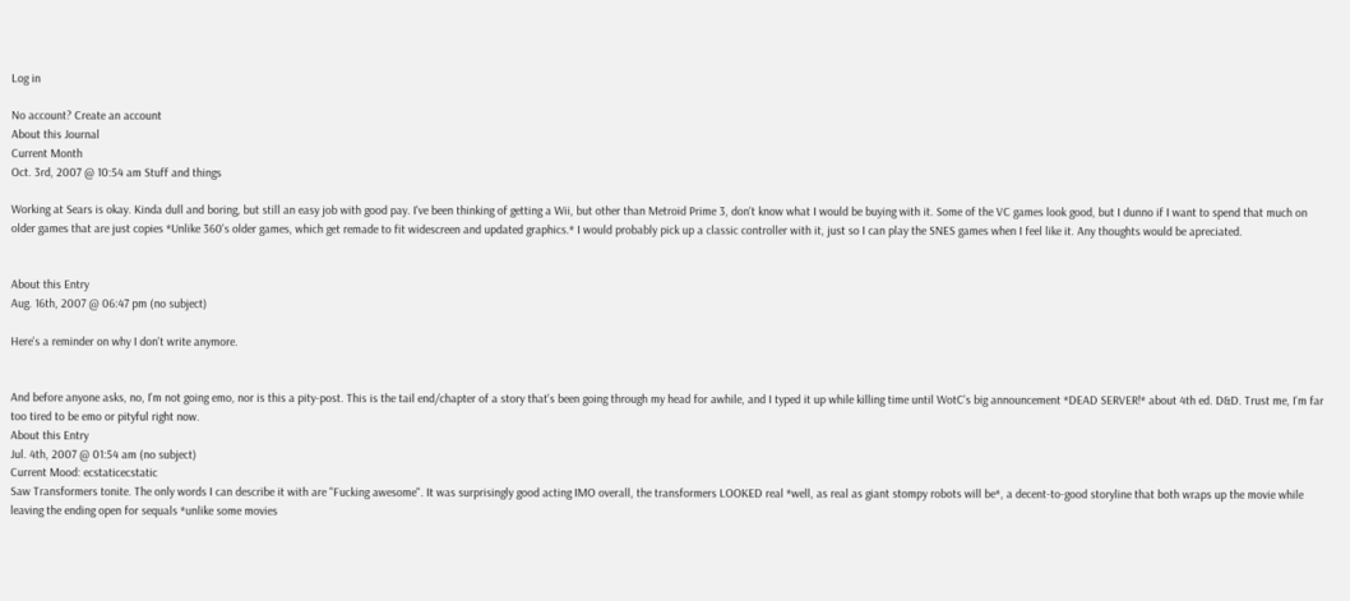Log in

No account? Create an account
About this Journal
Current Month
Oct. 3rd, 2007 @ 10:54 am Stuff and things

Working at Sears is okay. Kinda dull and boring, but still an easy job with good pay. I've been thinking of getting a Wii, but other than Metroid Prime 3, don't know what I would be buying with it. Some of the VC games look good, but I dunno if I want to spend that much on older games that are just copies *Unlike 360's older games, which get remade to fit widescreen and updated graphics.* I would probably pick up a classic controller with it, just so I can play the SNES games when I feel like it. Any thoughts would be apreciated.


About this Entry
Aug. 16th, 2007 @ 06:47 pm (no subject)

Here's a reminder on why I don't write anymore.


And before anyone asks, no, I'm not going emo, nor is this a pity-post. This is the tail end/chapter of a story that's been going through my head for awhile, and I typed it up while killing time until WotC's big announcement *DEAD SERVER!* about 4th ed. D&D. Trust me, I'm far too tired to be emo or pityful right now.
About this Entry
Jul. 4th, 2007 @ 01:54 am (no subject)
Current Mood: ecstaticecstatic
Saw Transformers tonite. The only words I can describe it with are "Fucking awesome". It was surprisingly good acting IMO overall, the transformers LOOKED real *well, as real as giant stompy robots will be*, a decent-to-good storyline that both wraps up the movie while leaving the ending open for sequals *unlike some movies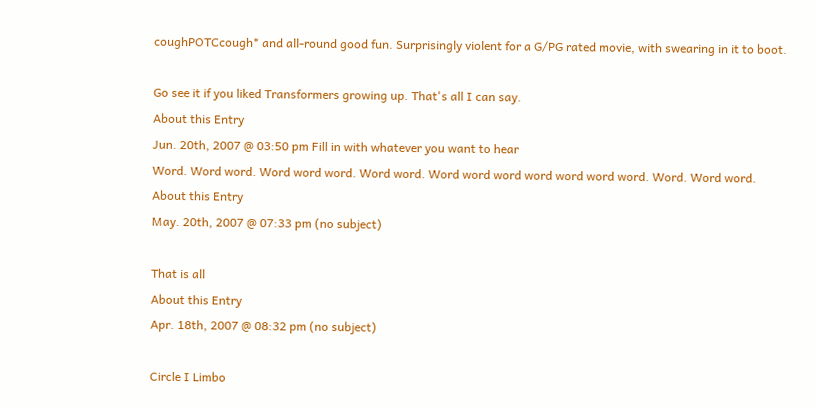coughPOTCcough* and all-round good fun. Surprisingly violent for a G/PG rated movie, with swearing in it to boot.

Go see it if you liked Transformers growing up. That's all I can say.
About this Entry
Jun. 20th, 2007 @ 03:50 pm Fill in with whatever you want to hear
Word. Word word. Word word word. Word word. Word word word word word word word. Word. Word word.
About this Entry
May. 20th, 2007 @ 07:33 pm (no subject)

That is all
About this Entry
Apr. 18th, 2007 @ 08:32 pm (no subject)

Circle I Limbo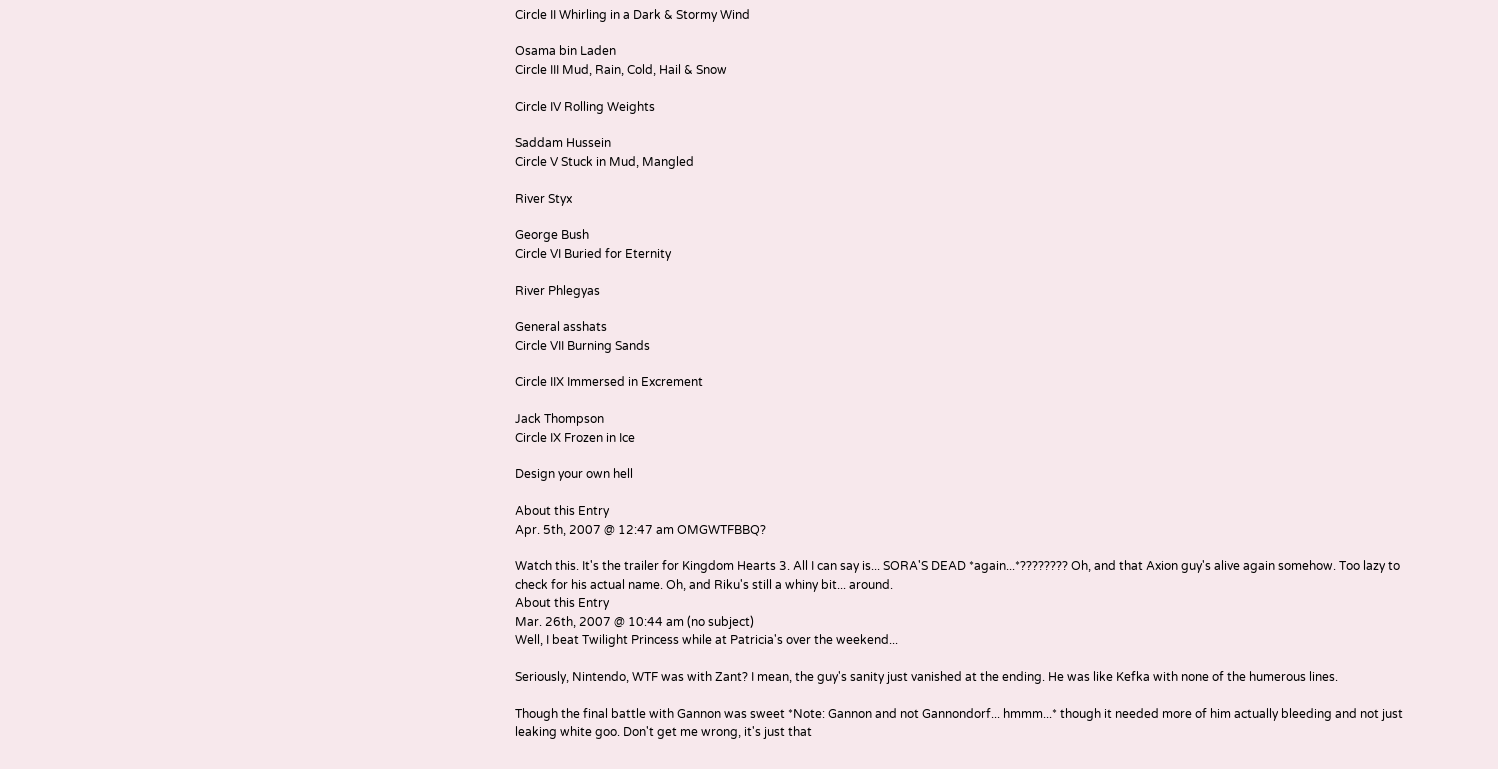Circle II Whirling in a Dark & Stormy Wind

Osama bin Laden
Circle III Mud, Rain, Cold, Hail & Snow

Circle IV Rolling Weights

Saddam Hussein
Circle V Stuck in Mud, Mangled

River Styx

George Bush
Circle VI Buried for Eternity

River Phlegyas

General asshats
Circle VII Burning Sands

Circle IIX Immersed in Excrement

Jack Thompson
Circle IX Frozen in Ice

Design your own hell

About this Entry
Apr. 5th, 2007 @ 12:47 am OMGWTFBBQ?

Watch this. It's the trailer for Kingdom Hearts 3. All I can say is... SORA'S DEAD *again...*???????? Oh, and that Axion guy's alive again somehow. Too lazy to check for his actual name. Oh, and Riku's still a whiny bit... around.
About this Entry
Mar. 26th, 2007 @ 10:44 am (no subject)
Well, I beat Twilight Princess while at Patricia's over the weekend...

Seriously, Nintendo, WTF was with Zant? I mean, the guy's sanity just vanished at the ending. He was like Kefka with none of the humerous lines.

Though the final battle with Gannon was sweet *Note: Gannon and not Gannondorf... hmmm...* though it needed more of him actually bleeding and not just leaking white goo. Don't get me wrong, it's just that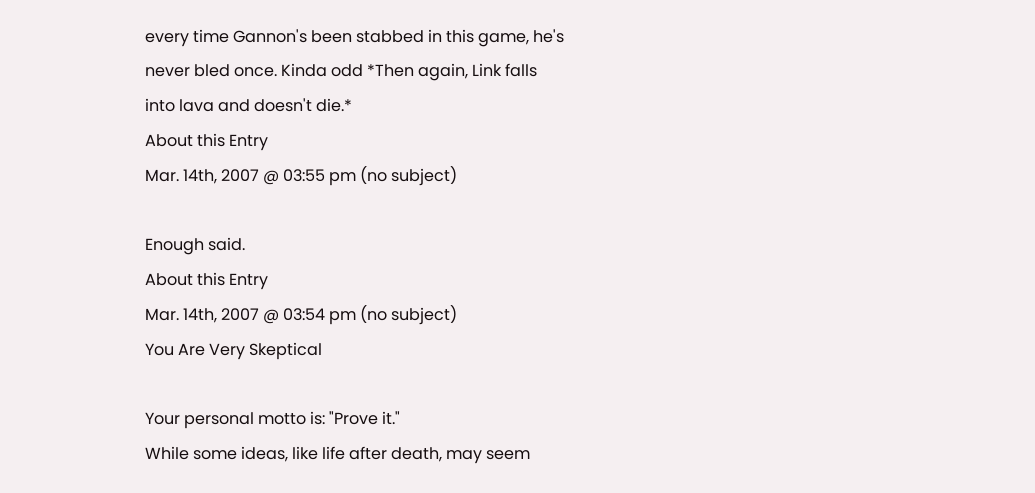every time Gannon's been stabbed in this game, he's never bled once. Kinda odd *Then again, Link falls into lava and doesn't die.*
About this Entry
Mar. 14th, 2007 @ 03:55 pm (no subject)

Enough said.
About this Entry
Mar. 14th, 2007 @ 03:54 pm (no subject)
You Are Very Skeptical

Your personal motto is: "Prove it."
While some ideas, like life after death, may seem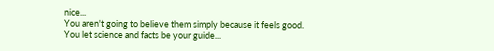nice...
You aren't going to believe them simply because it feels good.
You let science and facts be your guide...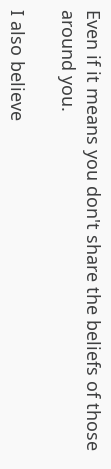Even if it means you don't share the beliefs of those around you.

I also believe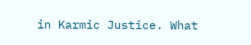in Karmic Justice. What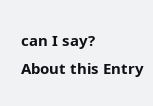can I say?
About this Entry